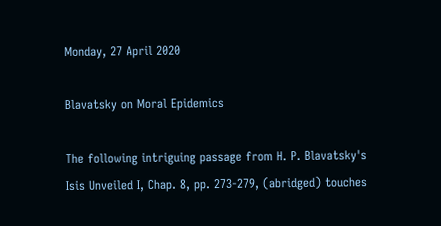Monday, 27 April 2020

Blavatsky on Moral Epidemics

The following intriguing passage from H. P. Blavatsky's  Isis Unveiled I, Chap. 8, pp. 273-279, (abridged) touches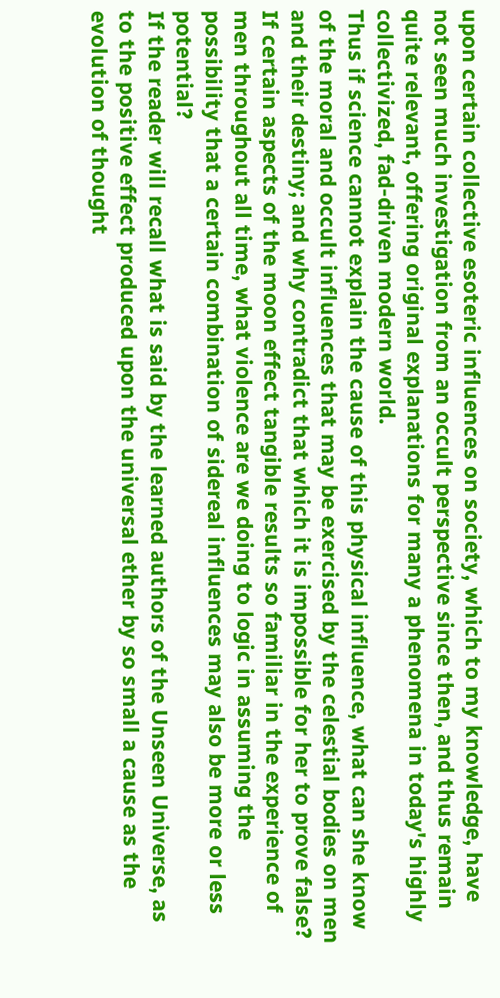upon certain collective esoteric influences on society, which to my knowledge, have not seen much investigation from an occult perspective since then, and thus remain quite relevant, offering original explanations for many a phenomena in today's highly collectivized, fad-driven modern world.
Thus if science cannot explain the cause of this physical influence, what can she know of the moral and occult influences that may be exercised by the celestial bodies on men and their destiny; and why contradict that which it is impossible for her to prove false? If certain aspects of the moon effect tangible results so familiar in the experience of men throughout all time, what violence are we doing to logic in assuming the possibility that a certain combination of sidereal influences may also be more or less potential?
If the reader will recall what is said by the learned authors of the Unseen Universe, as to the positive effect produced upon the universal ether by so small a cause as the evolution of thought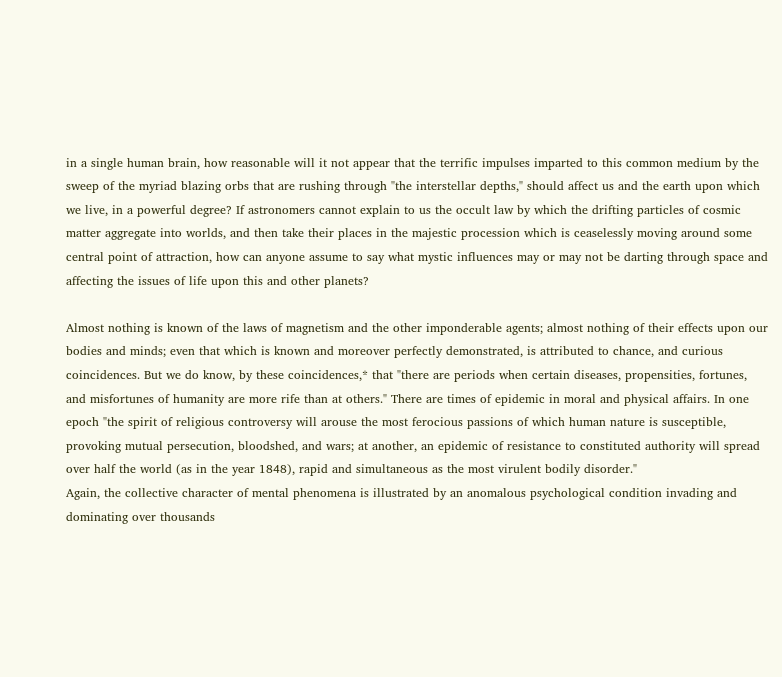in a single human brain, how reasonable will it not appear that the terrific impulses imparted to this common medium by the sweep of the myriad blazing orbs that are rushing through "the interstellar depths," should affect us and the earth upon which we live, in a powerful degree? If astronomers cannot explain to us the occult law by which the drifting particles of cosmic matter aggregate into worlds, and then take their places in the majestic procession which is ceaselessly moving around some central point of attraction, how can anyone assume to say what mystic influences may or may not be darting through space and affecting the issues of life upon this and other planets?

Almost nothing is known of the laws of magnetism and the other imponderable agents; almost nothing of their effects upon our bodies and minds; even that which is known and moreover perfectly demonstrated, is attributed to chance, and curious coincidences. But we do know, by these coincidences,* that "there are periods when certain diseases, propensities, fortunes, and misfortunes of humanity are more rife than at others." There are times of epidemic in moral and physical affairs. In one epoch "the spirit of religious controversy will arouse the most ferocious passions of which human nature is susceptible, provoking mutual persecution, bloodshed, and wars; at another, an epidemic of resistance to constituted authority will spread over half the world (as in the year 1848), rapid and simultaneous as the most virulent bodily disorder."
Again, the collective character of mental phenomena is illustrated by an anomalous psychological condition invading and dominating over thousands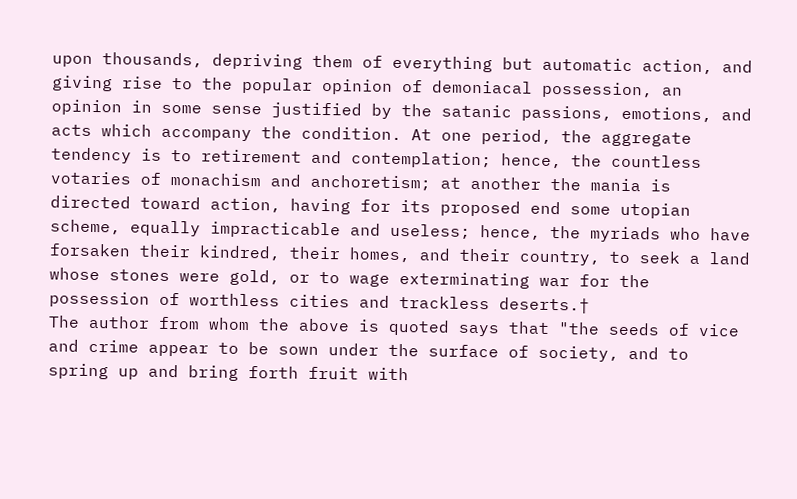upon thousands, depriving them of everything but automatic action, and giving rise to the popular opinion of demoniacal possession, an opinion in some sense justified by the satanic passions, emotions, and acts which accompany the condition. At one period, the aggregate tendency is to retirement and contemplation; hence, the countless votaries of monachism and anchoretism; at another the mania is directed toward action, having for its proposed end some utopian scheme, equally impracticable and useless; hence, the myriads who have forsaken their kindred, their homes, and their country, to seek a land whose stones were gold, or to wage exterminating war for the possession of worthless cities and trackless deserts.†
The author from whom the above is quoted says that "the seeds of vice and crime appear to be sown under the surface of society, and to spring up and bring forth fruit with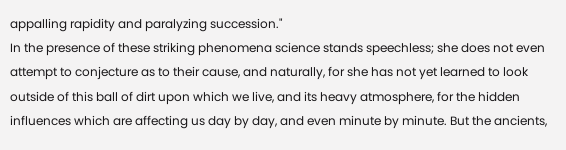appalling rapidity and paralyzing succession."
In the presence of these striking phenomena science stands speechless; she does not even attempt to conjecture as to their cause, and naturally, for she has not yet learned to look outside of this ball of dirt upon which we live, and its heavy atmosphere, for the hidden influences which are affecting us day by day, and even minute by minute. But the ancients,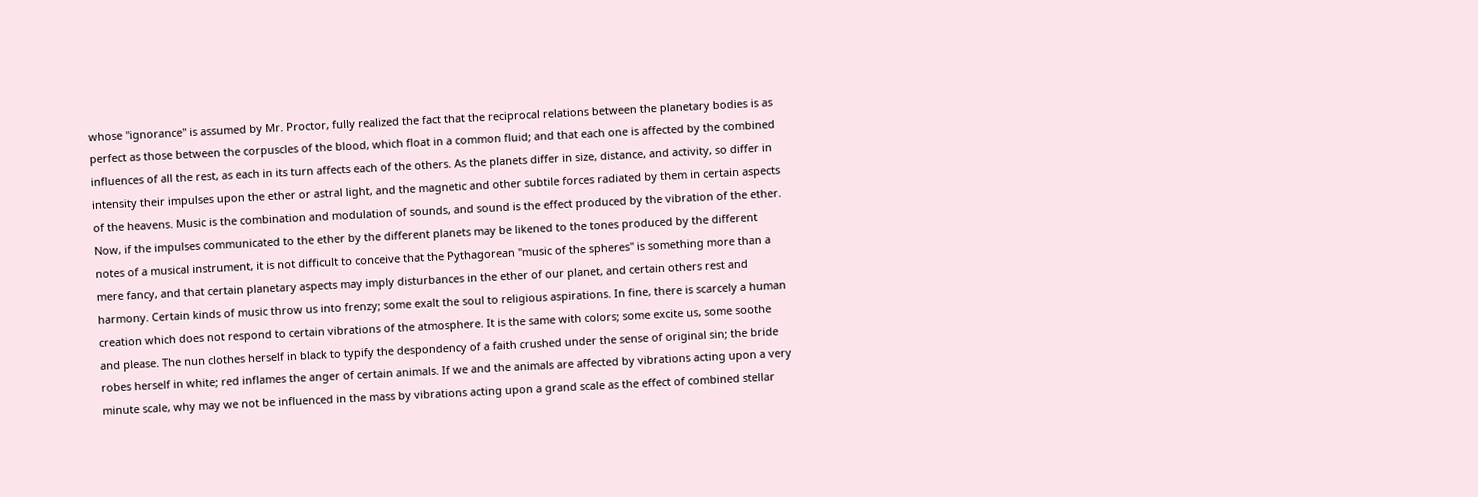whose "ignorance" is assumed by Mr. Proctor, fully realized the fact that the reciprocal relations between the planetary bodies is as perfect as those between the corpuscles of the blood, which float in a common fluid; and that each one is affected by the combined influences of all the rest, as each in its turn affects each of the others. As the planets differ in size, distance, and activity, so differ in intensity their impulses upon the ether or astral light, and the magnetic and other subtile forces radiated by them in certain aspects of the heavens. Music is the combination and modulation of sounds, and sound is the effect produced by the vibration of the ether. Now, if the impulses communicated to the ether by the different planets may be likened to the tones produced by the different notes of a musical instrument, it is not difficult to conceive that the Pythagorean "music of the spheres" is something more than a mere fancy, and that certain planetary aspects may imply disturbances in the ether of our planet, and certain others rest and harmony. Certain kinds of music throw us into frenzy; some exalt the soul to religious aspirations. In fine, there is scarcely a human creation which does not respond to certain vibrations of the atmosphere. It is the same with colors; some excite us, some soothe and please. The nun clothes herself in black to typify the despondency of a faith crushed under the sense of original sin; the bride robes herself in white; red inflames the anger of certain animals. If we and the animals are affected by vibrations acting upon a very minute scale, why may we not be influenced in the mass by vibrations acting upon a grand scale as the effect of combined stellar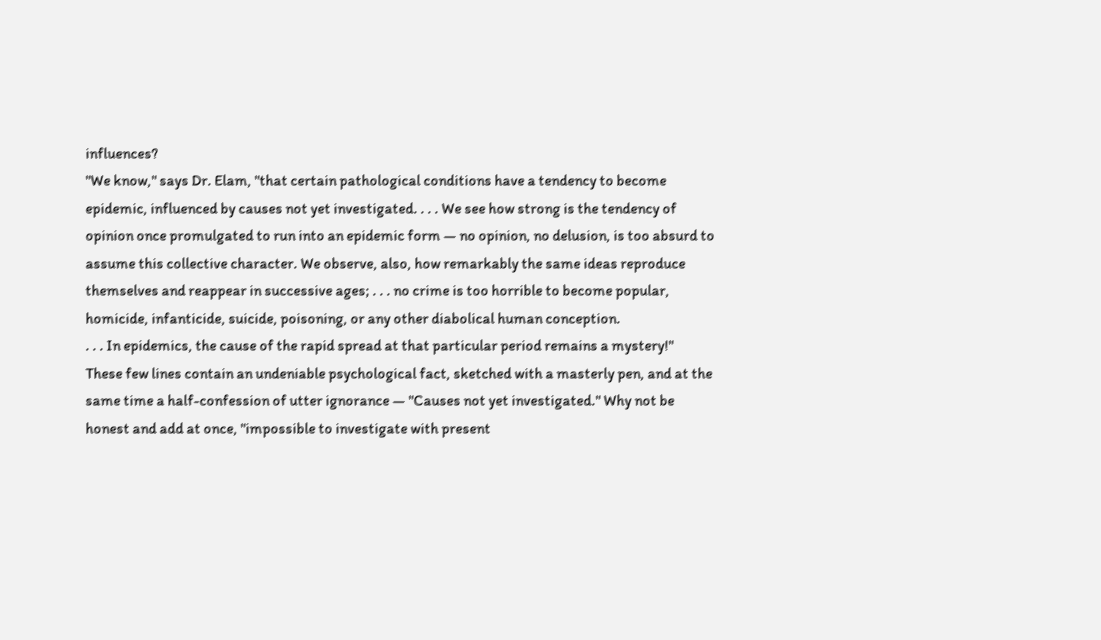influences?
"We know," says Dr. Elam, "that certain pathological conditions have a tendency to become epidemic, influenced by causes not yet investigated. . . . We see how strong is the tendency of opinion once promulgated to run into an epidemic form — no opinion, no delusion, is too absurd to assume this collective character. We observe, also, how remarkably the same ideas reproduce themselves and reappear in successive ages; . . . no crime is too horrible to become popular, homicide, infanticide, suicide, poisoning, or any other diabolical human conception.
. . . In epidemics, the cause of the rapid spread at that particular period remains a mystery!"
These few lines contain an undeniable psychological fact, sketched with a masterly pen, and at the same time a half-confession of utter ignorance — "Causes not yet investigated." Why not be honest and add at once, "impossible to investigate with present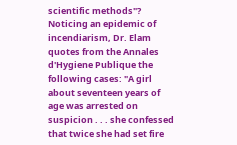scientific methods"?
Noticing an epidemic of incendiarism, Dr. Elam quotes from the Annales d'Hygiene Publique the following cases: "A girl about seventeen years of age was arrested on suspicion . . . she confessed that twice she had set fire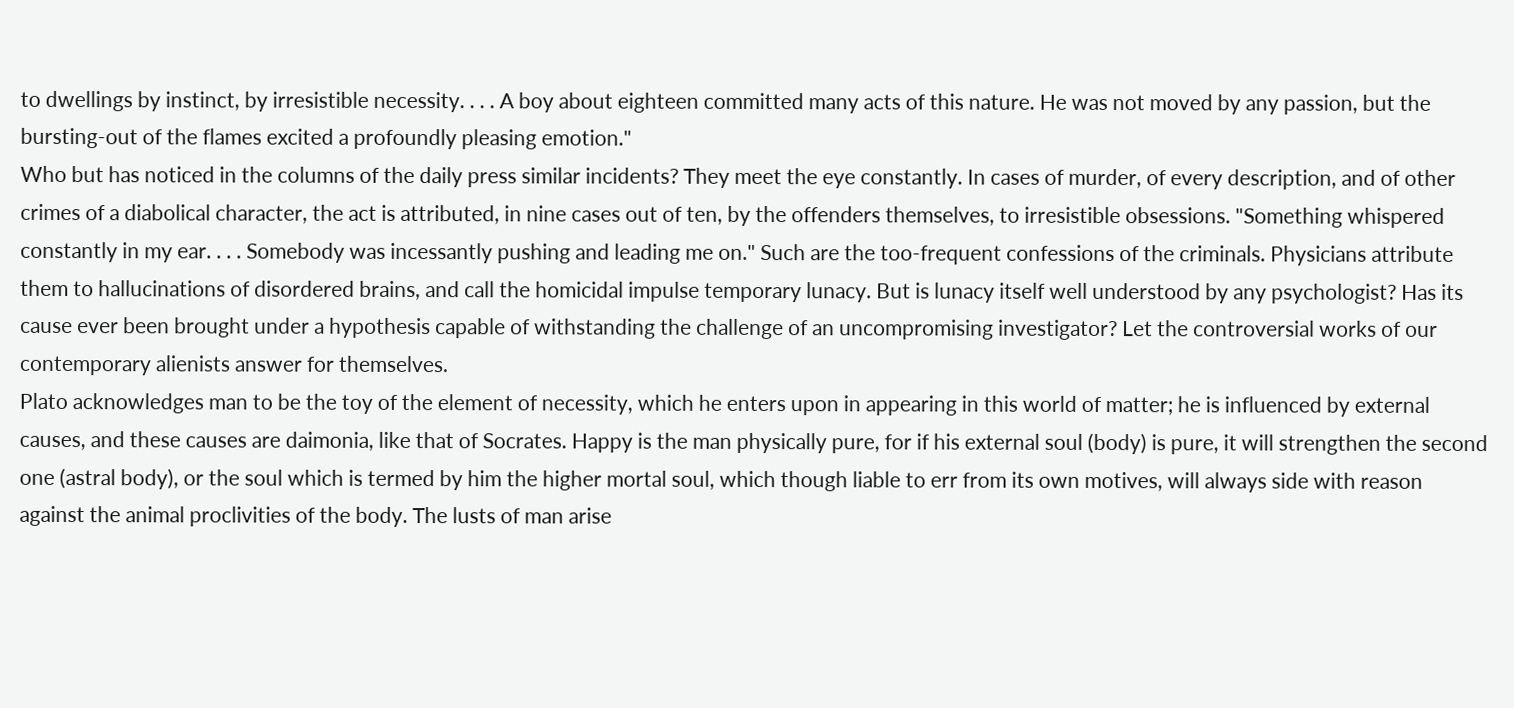to dwellings by instinct, by irresistible necessity. . . . A boy about eighteen committed many acts of this nature. He was not moved by any passion, but the bursting-out of the flames excited a profoundly pleasing emotion."
Who but has noticed in the columns of the daily press similar incidents? They meet the eye constantly. In cases of murder, of every description, and of other crimes of a diabolical character, the act is attributed, in nine cases out of ten, by the offenders themselves, to irresistible obsessions. "Something whispered constantly in my ear. . . . Somebody was incessantly pushing and leading me on." Such are the too-frequent confessions of the criminals. Physicians attribute them to hallucinations of disordered brains, and call the homicidal impulse temporary lunacy. But is lunacy itself well understood by any psychologist? Has its cause ever been brought under a hypothesis capable of withstanding the challenge of an uncompromising investigator? Let the controversial works of our contemporary alienists answer for themselves.
Plato acknowledges man to be the toy of the element of necessity, which he enters upon in appearing in this world of matter; he is influenced by external causes, and these causes are daimonia, like that of Socrates. Happy is the man physically pure, for if his external soul (body) is pure, it will strengthen the second one (astral body), or the soul which is termed by him the higher mortal soul, which though liable to err from its own motives, will always side with reason against the animal proclivities of the body. The lusts of man arise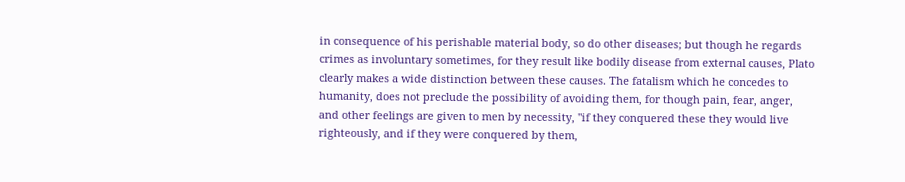in consequence of his perishable material body, so do other diseases; but though he regards crimes as involuntary sometimes, for they result like bodily disease from external causes, Plato clearly makes a wide distinction between these causes. The fatalism which he concedes to humanity, does not preclude the possibility of avoiding them, for though pain, fear, anger, and other feelings are given to men by necessity, "if they conquered these they would live righteously, and if they were conquered by them,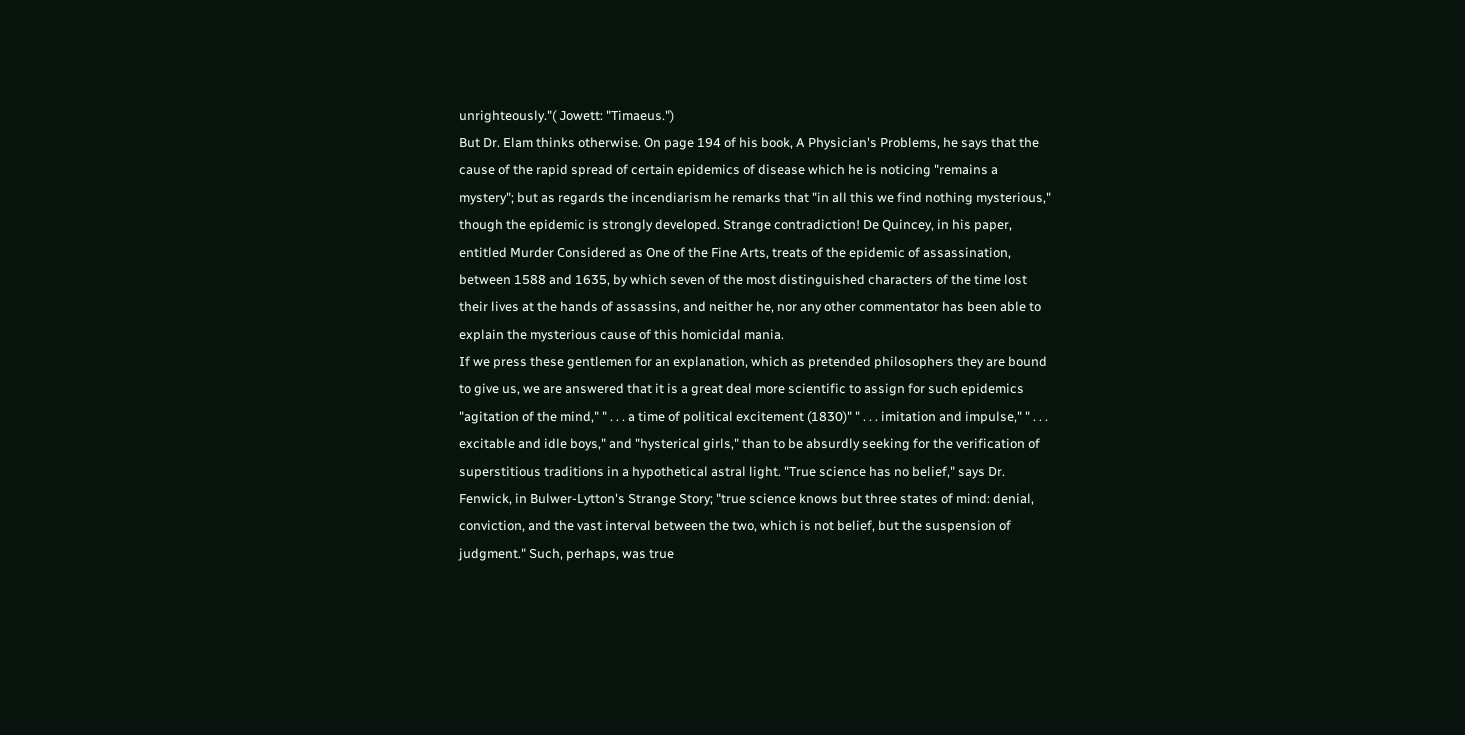unrighteously."( Jowett: "Timaeus.")
But Dr. Elam thinks otherwise. On page 194 of his book, A Physician's Problems, he says that the cause of the rapid spread of certain epidemics of disease which he is noticing "remains a mystery"; but as regards the incendiarism he remarks that "in all this we find nothing mysterious," though the epidemic is strongly developed. Strange contradiction! De Quincey, in his paper, entitled Murder Considered as One of the Fine Arts, treats of the epidemic of assassination, between 1588 and 1635, by which seven of the most distinguished characters of the time lost their lives at the hands of assassins, and neither he, nor any other commentator has been able to explain the mysterious cause of this homicidal mania.
If we press these gentlemen for an explanation, which as pretended philosophers they are bound to give us, we are answered that it is a great deal more scientific to assign for such epidemics "agitation of the mind," " . . . a time of political excitement (1830)" " . . . imitation and impulse," " . . . excitable and idle boys," and "hysterical girls," than to be absurdly seeking for the verification of superstitious traditions in a hypothetical astral light. "True science has no belief," says Dr. Fenwick, in Bulwer-Lytton's Strange Story; "true science knows but three states of mind: denial, conviction, and the vast interval between the two, which is not belief, but the suspension of judgment." Such, perhaps, was true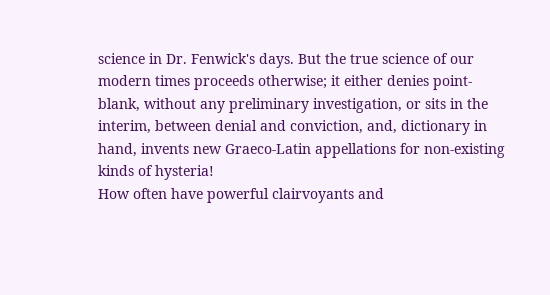science in Dr. Fenwick's days. But the true science of our modern times proceeds otherwise; it either denies point-blank, without any preliminary investigation, or sits in the interim, between denial and conviction, and, dictionary in hand, invents new Graeco-Latin appellations for non-existing kinds of hysteria!
How often have powerful clairvoyants and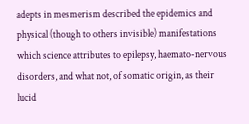adepts in mesmerism described the epidemics and physical (though to others invisible) manifestations which science attributes to epilepsy, haemato-nervous disorders, and what not, of somatic origin, as their lucid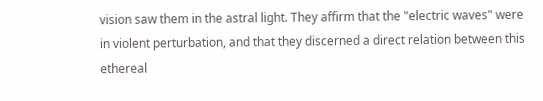vision saw them in the astral light. They affirm that the "electric waves" were in violent perturbation, and that they discerned a direct relation between this ethereal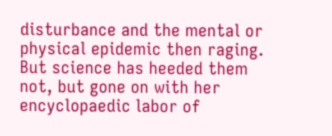disturbance and the mental or physical epidemic then raging. But science has heeded them not, but gone on with her encyclopaedic labor of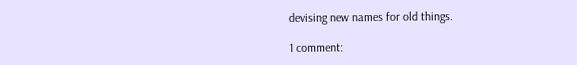devising new names for old things.

1 comment: